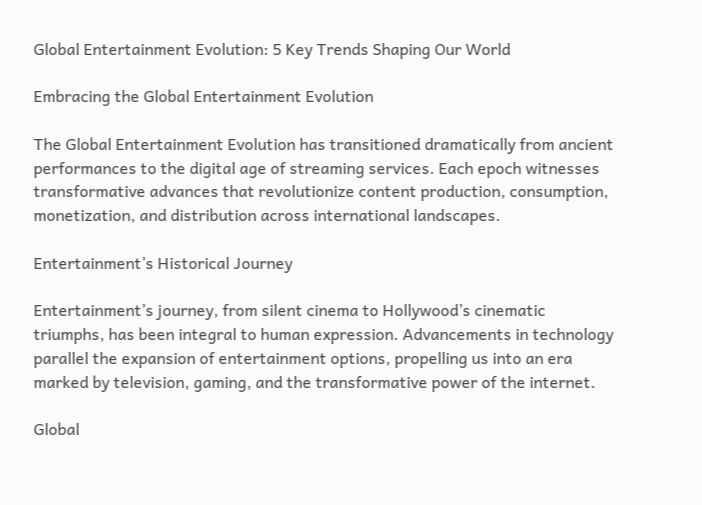Global Entertainment Evolution: 5 Key Trends Shaping Our World

Embracing the Global Entertainment Evolution

The Global Entertainment Evolution has transitioned dramatically from ancient performances to the digital age of streaming services. Each epoch witnesses transformative advances that revolutionize content production, consumption, monetization, and distribution across international landscapes.

Entertainment’s Historical Journey

Entertainment’s journey, from silent cinema to Hollywood’s cinematic triumphs, has been integral to human expression. Advancements in technology parallel the expansion of entertainment options, propelling us into an era marked by television, gaming, and the transformative power of the internet.

Global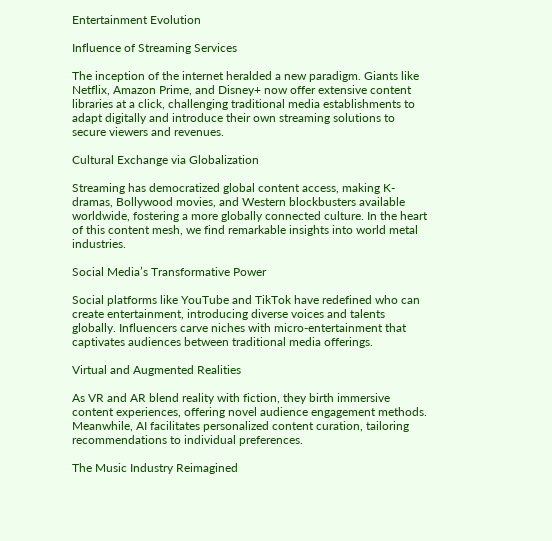Entertainment Evolution

Influence of Streaming Services

The inception of the internet heralded a new paradigm. Giants like Netflix, Amazon Prime, and Disney+ now offer extensive content libraries at a click, challenging traditional media establishments to adapt digitally and introduce their own streaming solutions to secure viewers and revenues.

Cultural Exchange via Globalization

Streaming has democratized global content access, making K-dramas, Bollywood movies, and Western blockbusters available worldwide, fostering a more globally connected culture. In the heart of this content mesh, we find remarkable insights into world metal industries.

Social Media’s Transformative Power

Social platforms like YouTube and TikTok have redefined who can create entertainment, introducing diverse voices and talents globally. Influencers carve niches with micro-entertainment that captivates audiences between traditional media offerings.

Virtual and Augmented Realities

As VR and AR blend reality with fiction, they birth immersive content experiences, offering novel audience engagement methods. Meanwhile, AI facilitates personalized content curation, tailoring recommendations to individual preferences.

The Music Industry Reimagined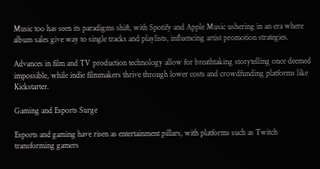Music too has seen its paradigms shift, with Spotify and Apple Music ushering in an era where album sales give way to single tracks and playlists, influencing artist promotion strategies.

Advances in film and TV production technology allow for breathtaking storytelling once deemed impossible, while indie filmmakers thrive through lower costs and crowdfunding platforms like Kickstarter.

Gaming and Esports Surge

Esports and gaming have risen as entertainment pillars, with platforms such as Twitch transforming gamers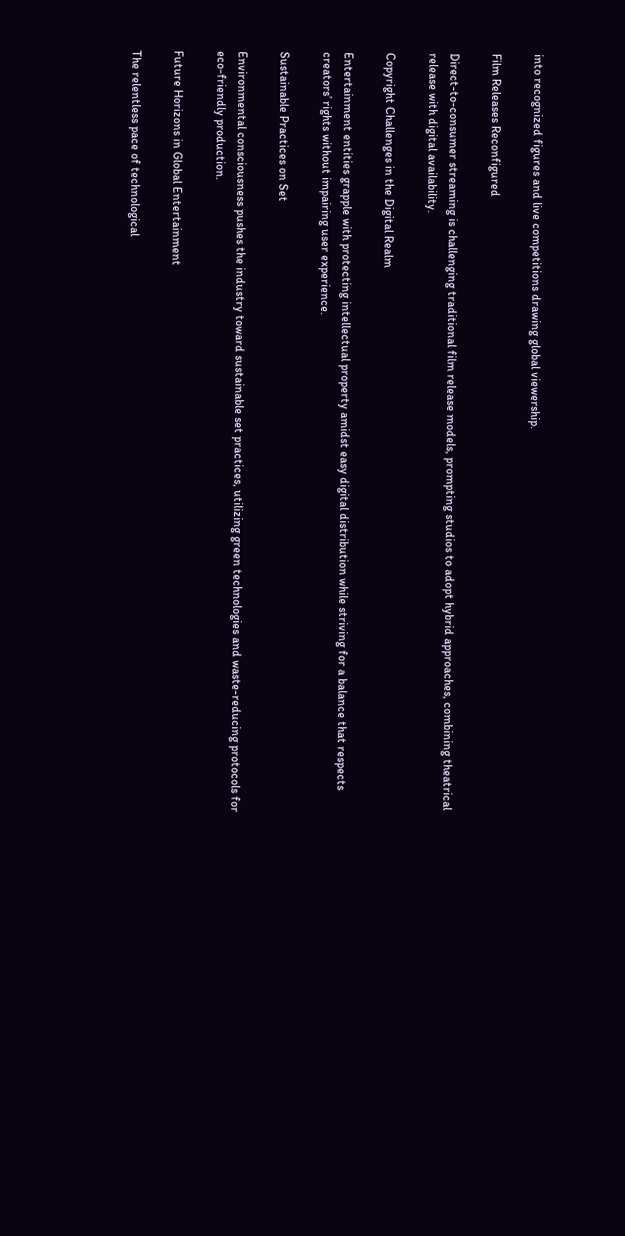into recognized figures and live competitions drawing global viewership.

Film Releases Reconfigured

Direct-to-consumer streaming is challenging traditional film release models, prompting studios to adopt hybrid approaches, combining theatrical release with digital availability.

Copyright Challenges in the Digital Realm

Entertainment entities grapple with protecting intellectual property amidst easy digital distribution while striving for a balance that respects creators’ rights without impairing user experience.

Sustainable Practices on Set

Environmental consciousness pushes the industry toward sustainable set practices, utilizing green technologies and waste-reducing protocols for eco-friendly production.

Future Horizons in Global Entertainment

The relentless pace of technological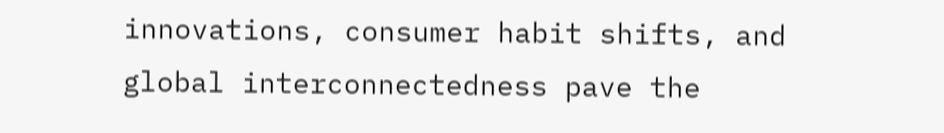innovations, consumer habit shifts, and global interconnectedness pave the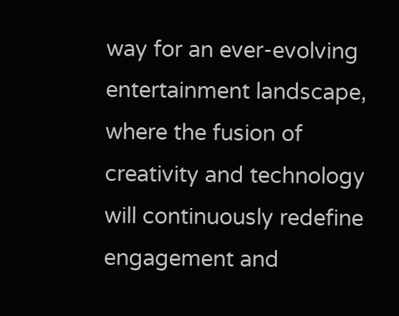way for an ever-evolving entertainment landscape, where the fusion of creativity and technology will continuously redefine engagement and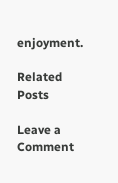enjoyment.

Related Posts

Leave a Comment